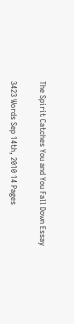The Spirit Catches You and You Fall Down Essay

3423 Words Sep 14th, 2010 14 Pages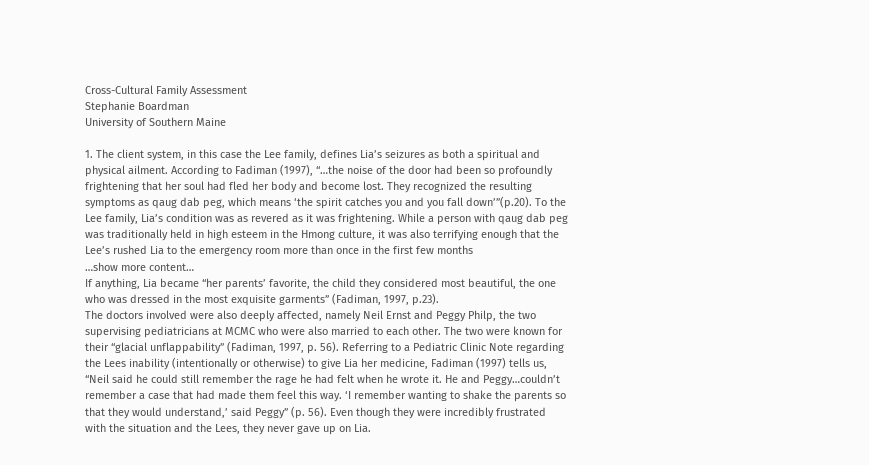Cross-Cultural Family Assessment
Stephanie Boardman
University of Southern Maine

1. The client system, in this case the Lee family, defines Lia’s seizures as both a spiritual and physical ailment. According to Fadiman (1997), “…the noise of the door had been so profoundly frightening that her soul had fled her body and become lost. They recognized the resulting symptoms as qaug dab peg, which means ‘the spirit catches you and you fall down’”(p.20). To the Lee family, Lia’s condition was as revered as it was frightening. While a person with qaug dab peg was traditionally held in high esteem in the Hmong culture, it was also terrifying enough that the Lee’s rushed Lia to the emergency room more than once in the first few months
…show more content…
If anything, Lia became “her parents’ favorite, the child they considered most beautiful, the one who was dressed in the most exquisite garments” (Fadiman, 1997, p.23).
The doctors involved were also deeply affected, namely Neil Ernst and Peggy Philp, the two supervising pediatricians at MCMC who were also married to each other. The two were known for their “glacial unflappability” (Fadiman, 1997, p. 56). Referring to a Pediatric Clinic Note regarding the Lees inability (intentionally or otherwise) to give Lia her medicine, Fadiman (1997) tells us, “Neil said he could still remember the rage he had felt when he wrote it. He and Peggy…couldn’t remember a case that had made them feel this way. ‘I remember wanting to shake the parents so that they would understand,’ said Peggy” (p. 56). Even though they were incredibly frustrated with the situation and the Lees, they never gave up on Lia.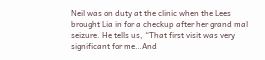Neil was on duty at the clinic when the Lees brought Lia in for a checkup after her grand mal seizure. He tells us, “That first visit was very significant for me…And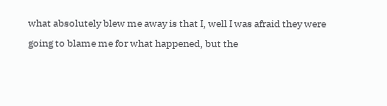what absolutely blew me away is that I, well I was afraid they were going to blame me for what happened, but the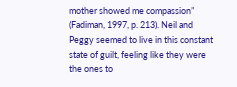mother showed me compassion” (Fadiman, 1997, p. 213). Neil and Peggy seemed to live in this constant state of guilt, feeling like they were the ones to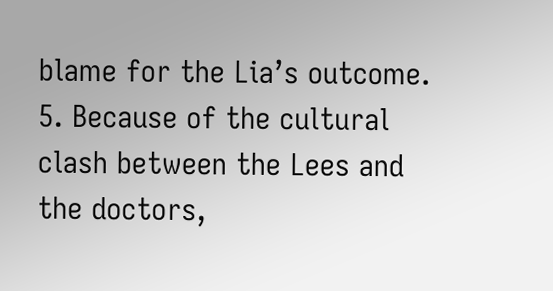blame for the Lia’s outcome. 5. Because of the cultural clash between the Lees and the doctors,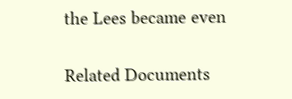the Lees became even

Related Documents